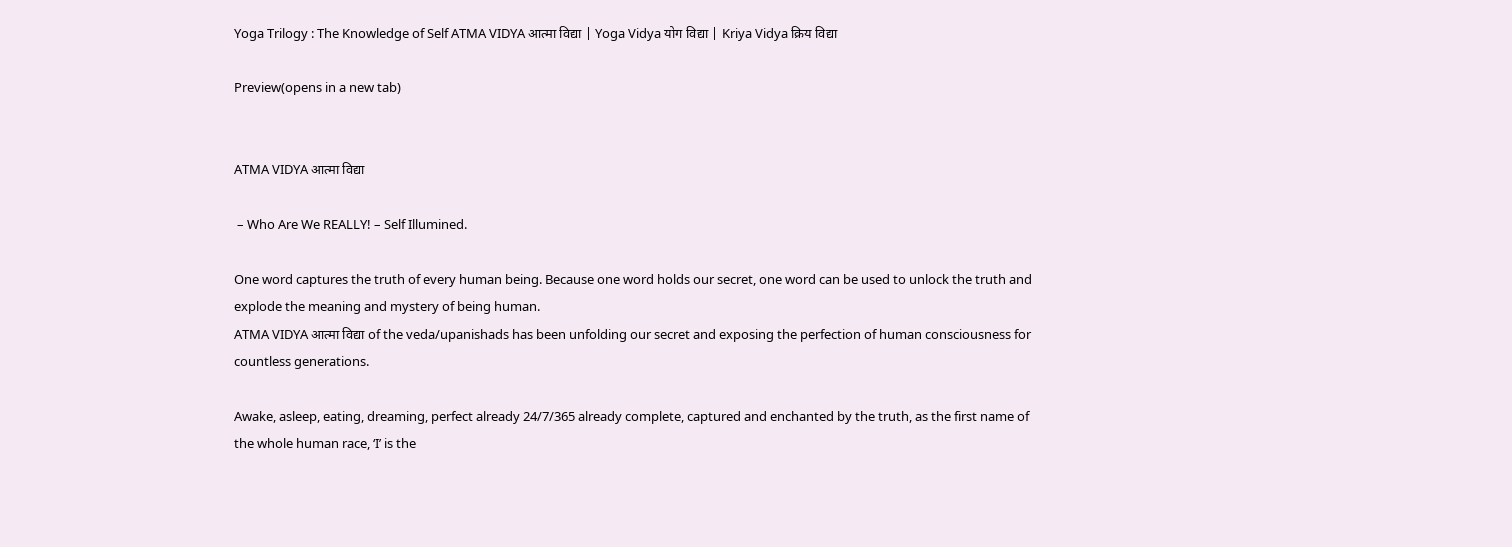Yoga Trilogy : The Knowledge of Self ATMA VIDYA आत्मा विद्या | Yoga Vidya योग विद्या | Kriya Vidya क्रिय विद्या

Preview(opens in a new tab)


ATMA VIDYA आत्मा विद्या

 – Who Are We REALLY! – Self Illumined.

One word captures the truth of every human being. Because one word holds our secret, one word can be used to unlock the truth and explode the meaning and mystery of being human.
ATMA VIDYA आत्मा विद्या of the veda/upanishads has been unfolding our secret and exposing the perfection of human consciousness for countless generations.

Awake, asleep, eating, dreaming, perfect already 24/7/365 already complete, captured and enchanted by the truth, as the first name of the whole human race, ‘I’ is the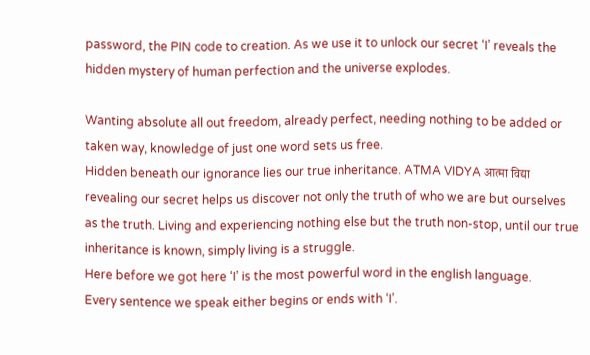password, the PIN code to creation. As we use it to unlock our secret ‘I’ reveals the hidden mystery of human perfection and the universe explodes.

Wanting absolute all out freedom, already perfect, needing nothing to be added or taken way, knowledge of just one word sets us free.
Hidden beneath our ignorance lies our true inheritance. ATMA VIDYA आत्मा विद्या revealing our secret helps us discover not only the truth of who we are but ourselves as the truth. Living and experiencing nothing else but the truth non-stop, until our true inheritance is known, simply living is a struggle.
Here before we got here ‘I’ is the most powerful word in the english language.
Every sentence we speak either begins or ends with ‘I’.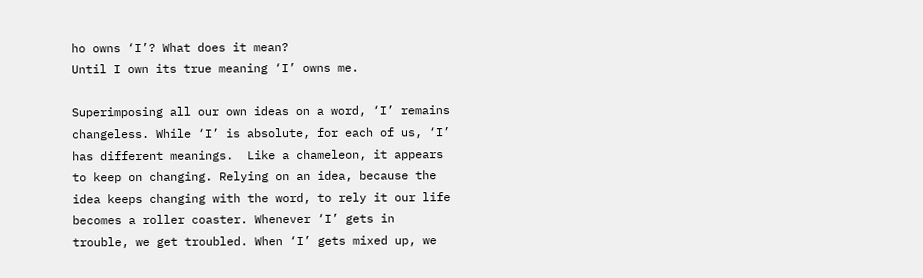ho owns ‘I’? What does it mean?
Until I own its true meaning ‘I’ owns me.

Superimposing all our own ideas on a word, ‘I’ remains changeless. While ‘I’ is absolute, for each of us, ‘I’ has different meanings.  Like a chameleon, it appears to keep on changing. Relying on an idea, because the idea keeps changing with the word, to rely it our life becomes a roller coaster. Whenever ‘I’ gets in trouble, we get troubled. When ‘I’ gets mixed up, we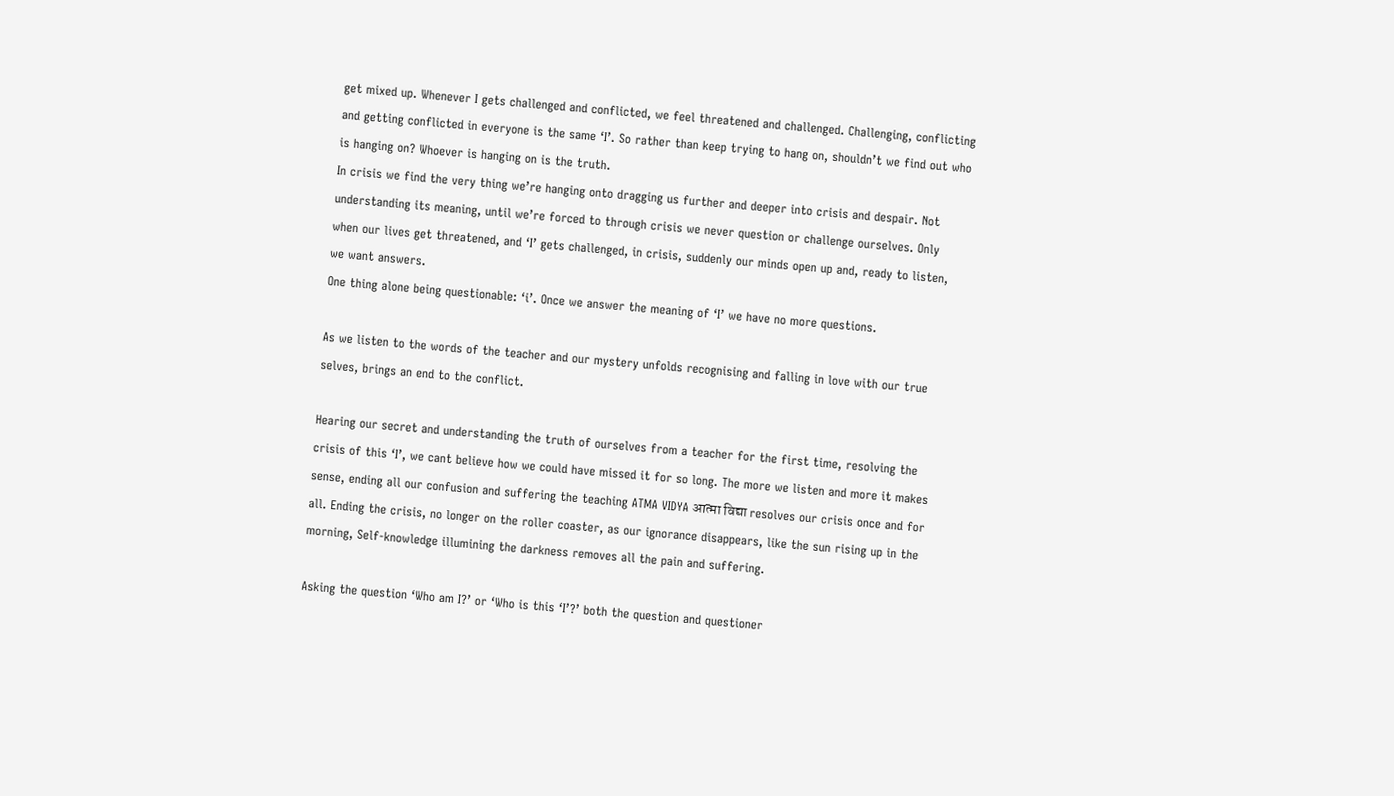get mixed up. Whenever I gets challenged and conflicted, we feel threatened and challenged. Challenging, conflicting and getting conflicted in everyone is the same ‘I’. So rather than keep trying to hang on, shouldn’t we find out who is hanging on? Whoever is hanging on is the truth.
In crisis we find the very thing we’re hanging onto dragging us further and deeper into crisis and despair. Not understanding its meaning, until we’re forced to through crisis we never question or challenge ourselves. Only when our lives get threatened, and ‘I’ gets challenged, in crisis, suddenly our minds open up and, ready to listen, we want answers.
One thing alone being questionable: ‘i’. Once we answer the meaning of ‘I’ we have no more questions.

As we listen to the words of the teacher and our mystery unfolds recognising and falling in love with our true selves, brings an end to the conflict.

Hearing our secret and understanding the truth of ourselves from a teacher for the first time, resolving the crisis of this ‘I’, we cant believe how we could have missed it for so long. The more we listen and more it makes sense, ending all our confusion and suffering the teaching ATMA VIDYA आत्मा विद्या resolves our crisis once and for all. Ending the crisis, no longer on the roller coaster, as our ignorance disappears, like the sun rising up in the morning, Self-knowledge illumining the darkness removes all the pain and suffering.

Asking the question ‘Who am I?’ or ‘Who is this ‘I’?’ both the question and questioner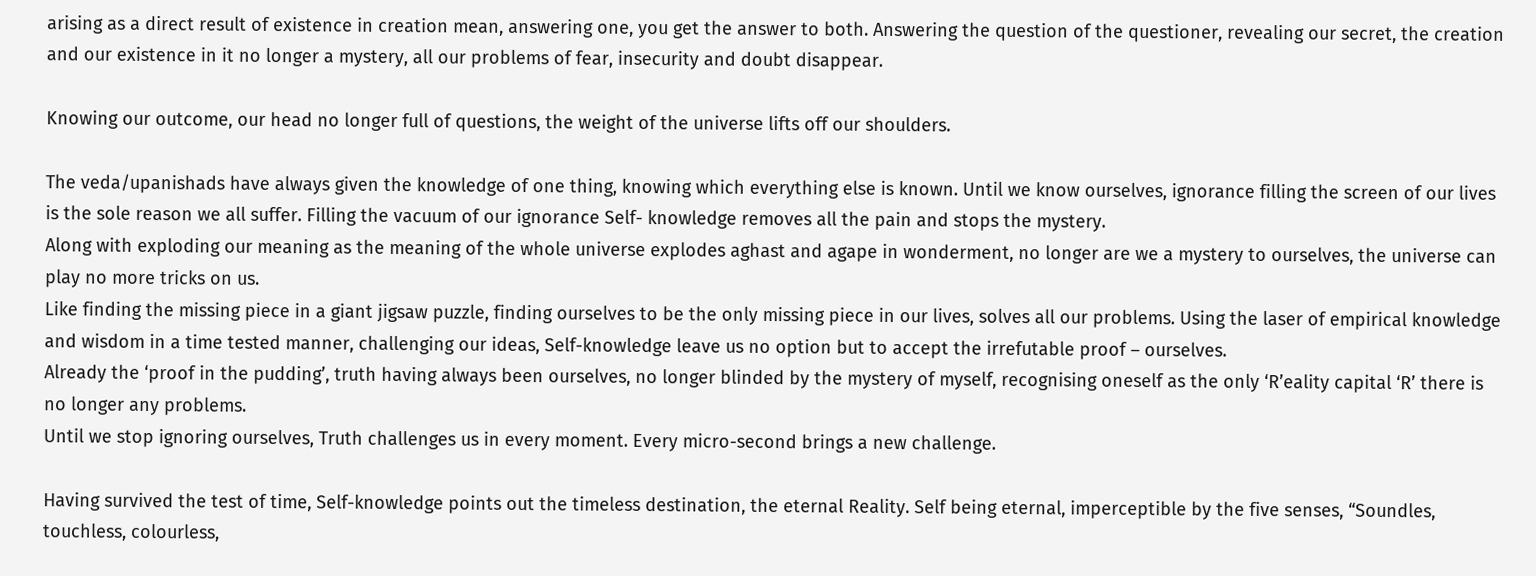arising as a direct result of existence in creation mean, answering one, you get the answer to both. Answering the question of the questioner, revealing our secret, the creation and our existence in it no longer a mystery, all our problems of fear, insecurity and doubt disappear.

Knowing our outcome, our head no longer full of questions, the weight of the universe lifts off our shoulders.

The veda/upanishads have always given the knowledge of one thing, knowing which everything else is known. Until we know ourselves, ignorance filling the screen of our lives is the sole reason we all suffer. Filling the vacuum of our ignorance Self- knowledge removes all the pain and stops the mystery.
Along with exploding our meaning as the meaning of the whole universe explodes aghast and agape in wonderment, no longer are we a mystery to ourselves, the universe can play no more tricks on us.
Like finding the missing piece in a giant jigsaw puzzle, finding ourselves to be the only missing piece in our lives, solves all our problems. Using the laser of empirical knowledge and wisdom in a time tested manner, challenging our ideas, Self-knowledge leave us no option but to accept the irrefutable proof – ourselves.
Already the ‘proof in the pudding’, truth having always been ourselves, no longer blinded by the mystery of myself, recognising oneself as the only ‘R’eality capital ‘R’ there is no longer any problems.
Until we stop ignoring ourselves, Truth challenges us in every moment. Every micro-second brings a new challenge.

Having survived the test of time, Self-knowledge points out the timeless destination, the eternal Reality. Self being eternal, imperceptible by the five senses, “Soundles, touchless, colourless,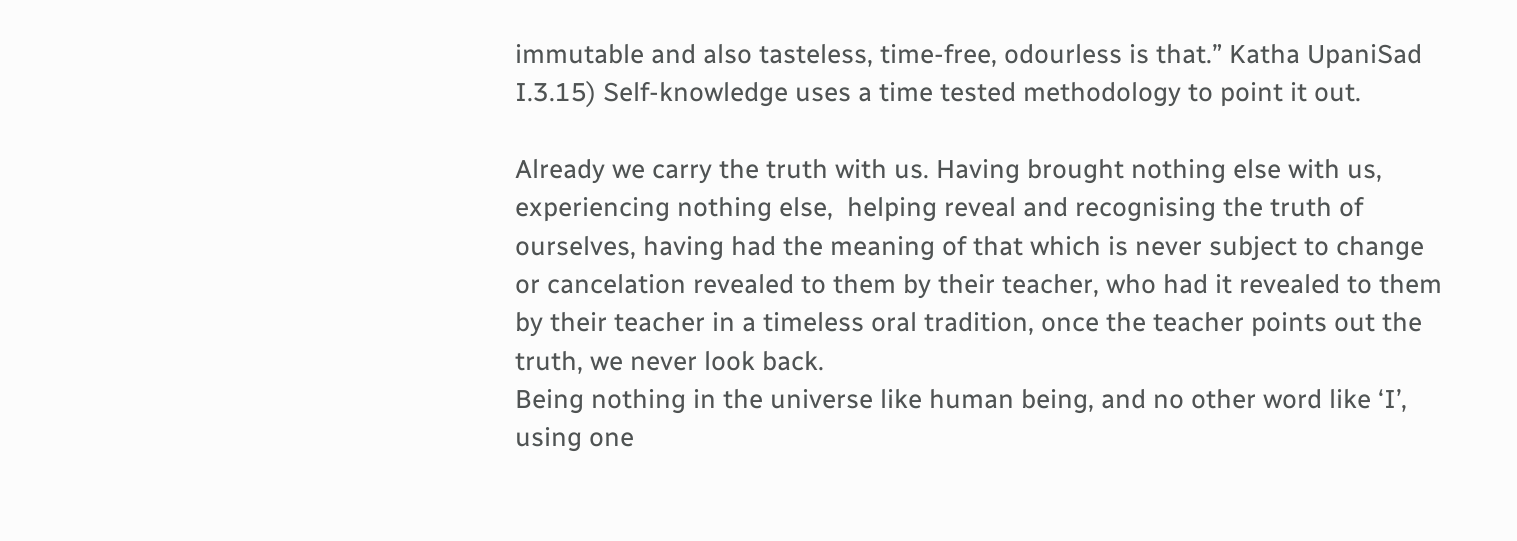immutable and also tasteless, time-free, odourless is that.” Katha UpaniSad I.3.15) Self-knowledge uses a time tested methodology to point it out.

Already we carry the truth with us. Having brought nothing else with us, experiencing nothing else,  helping reveal and recognising the truth of ourselves, having had the meaning of that which is never subject to change or cancelation revealed to them by their teacher, who had it revealed to them by their teacher in a timeless oral tradition, once the teacher points out the truth, we never look back.
Being nothing in the universe like human being, and no other word like ‘I’, using one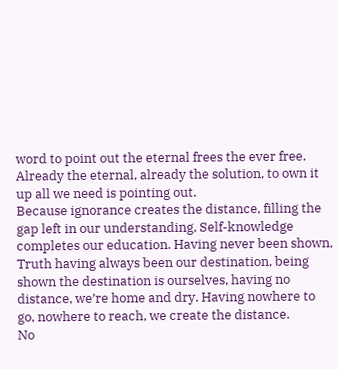word to point out the eternal frees the ever free. Already the eternal, already the solution, to own it up all we need is pointing out.
Because ignorance creates the distance, filling the gap left in our understanding, Self-knowledge completes our education. Having never been shown, Truth having always been our destination, being shown the destination is ourselves, having no distance, we’re home and dry. Having nowhere to go, nowhere to reach, we create the distance.
No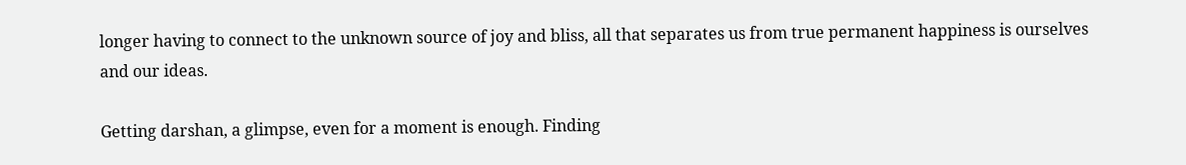longer having to connect to the unknown source of joy and bliss, all that separates us from true permanent happiness is ourselves and our ideas.

Getting darshan, a glimpse, even for a moment is enough. Finding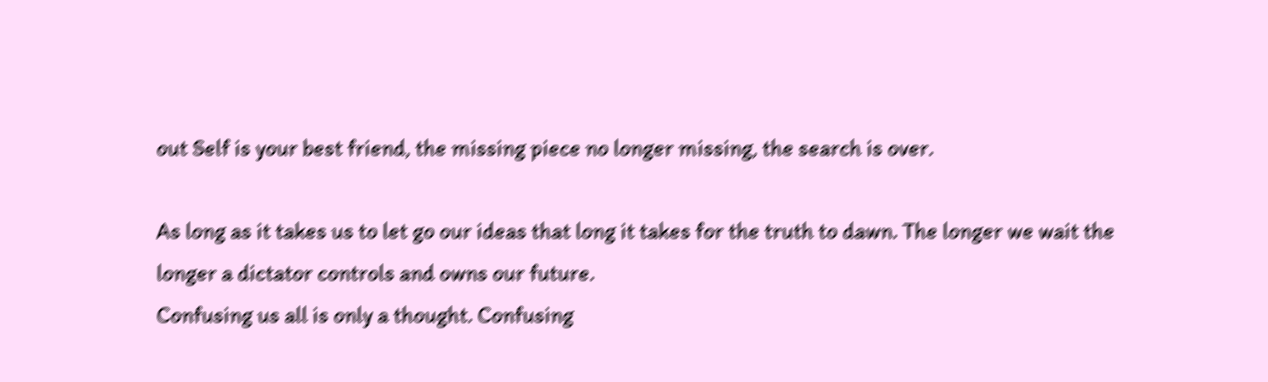out Self is your best friend, the missing piece no longer missing, the search is over.

As long as it takes us to let go our ideas that long it takes for the truth to dawn. The longer we wait the longer a dictator controls and owns our future.
Confusing us all is only a thought. Confusing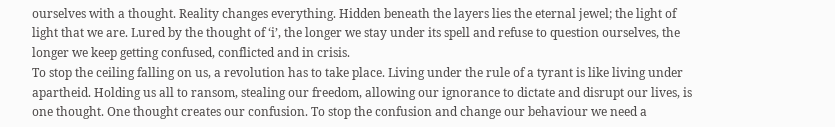ourselves with a thought. Reality changes everything. Hidden beneath the layers lies the eternal jewel; the light of light that we are. Lured by the thought of ‘i’, the longer we stay under its spell and refuse to question ourselves, the longer we keep getting confused, conflicted and in crisis.
To stop the ceiling falling on us, a revolution has to take place. Living under the rule of a tyrant is like living under apartheid. Holding us all to ransom, stealing our freedom, allowing our ignorance to dictate and disrupt our lives, is one thought. One thought creates our confusion. To stop the confusion and change our behaviour we need a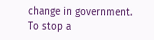change in government. To stop a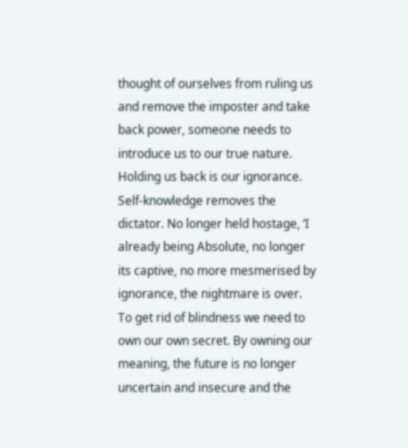thought of ourselves from ruling us and remove the imposter and take back power, someone needs to introduce us to our true nature.
Holding us back is our ignorance. Self-knowledge removes the dictator. No longer held hostage, ‘I already being Absolute, no longer its captive, no more mesmerised by ignorance, the nightmare is over. To get rid of blindness we need to own our own secret. By owning our meaning, the future is no longer uncertain and insecure and the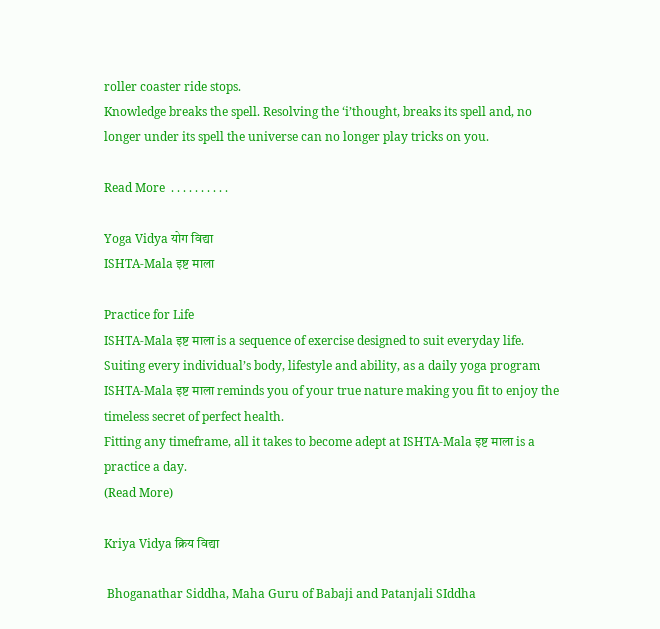roller coaster ride stops.
Knowledge breaks the spell. Resolving the ‘i’thought, breaks its spell and, no longer under its spell the universe can no longer play tricks on you.

Read More  . . . . . . . . . .

Yoga Vidya योग विद्या
ISHTA-Mala इष्ट माला

Practice for Life
ISHTA-Mala इष्ट माला is a sequence of exercise designed to suit everyday life. Suiting every individual’s body, lifestyle and ability, as a daily yoga program ISHTA-Mala इष्ट माला reminds you of your true nature making you fit to enjoy the timeless secret of perfect health.
Fitting any timeframe, all it takes to become adept at ISHTA-Mala इष्ट माला is a practice a day.
(Read More)

Kriya Vidya क्रिय विद्या

 Bhoganathar Siddha, Maha Guru of Babaji and Patanjali SIddha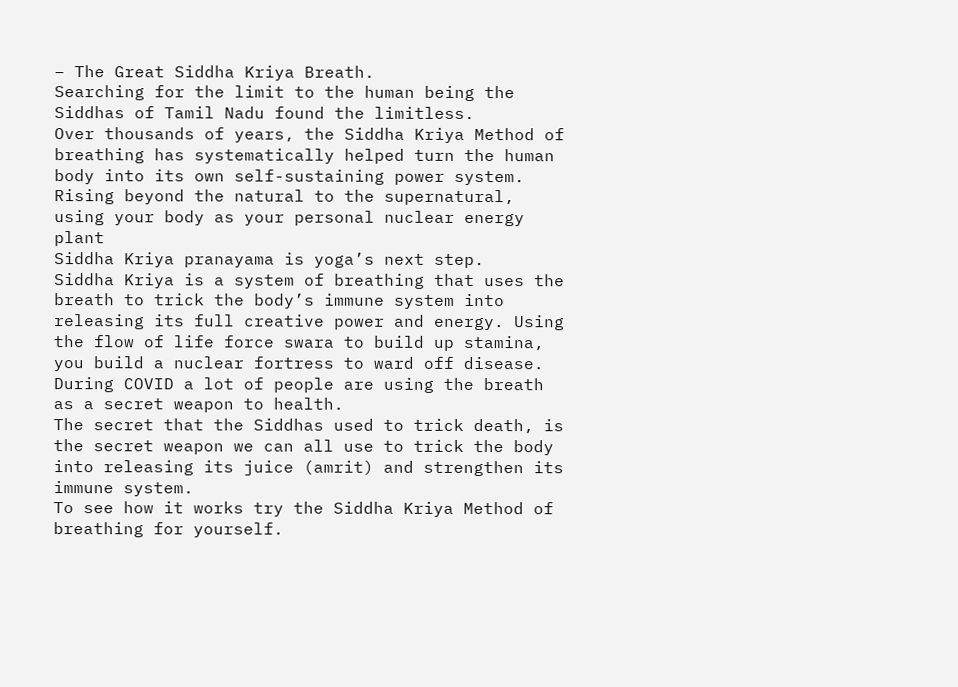– The Great Siddha Kriya Breath.
Searching for the limit to the human being the Siddhas of Tamil Nadu found the limitless.
Over thousands of years, the Siddha Kriya Method of breathing has systematically helped turn the human body into its own self-sustaining power system.
Rising beyond the natural to the supernatural, using your body as your personal nuclear energy plant
Siddha Kriya pranayama is yoga’s next step.
Siddha Kriya is a system of breathing that uses the breath to trick the body’s immune system into releasing its full creative power and energy. Using the flow of life force swara to build up stamina, you build a nuclear fortress to ward off disease.
During COVID a lot of people are using the breath as a secret weapon to health.
The secret that the Siddhas used to trick death, is the secret weapon we can all use to trick the body into releasing its juice (amrit) and strengthen its immune system.
To see how it works try the Siddha Kriya Method of breathing for yourself.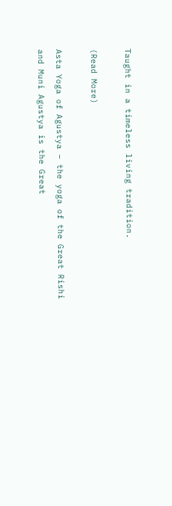Taught in a timeless living tradition.

(Read More)

Asta Yoga of Agustya – the yoga of the Great Rishi and Muni Agustya is the Great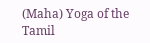(Maha) Yoga of the Tamil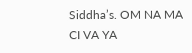Siddha’s. OM NA MA CI VA YA